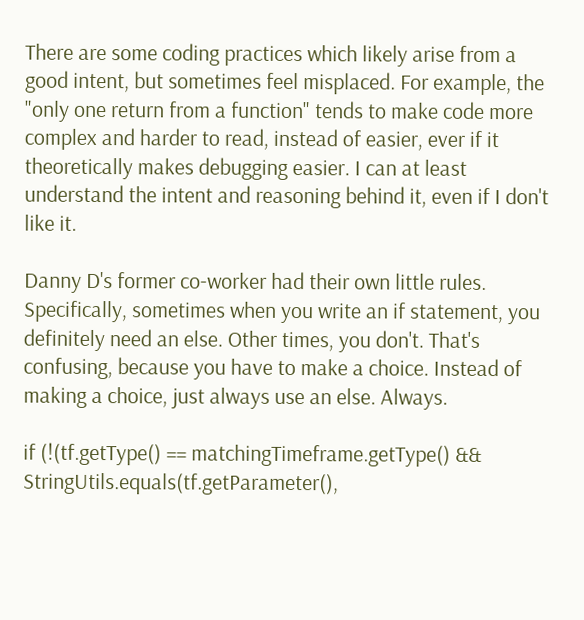There are some coding practices which likely arise from a good intent, but sometimes feel misplaced. For example, the "only one return from a function" tends to make code more complex and harder to read, instead of easier, ever if it theoretically makes debugging easier. I can at least understand the intent and reasoning behind it, even if I don't like it.

Danny D's former co-worker had their own little rules. Specifically, sometimes when you write an if statement, you definitely need an else. Other times, you don't. That's confusing, because you have to make a choice. Instead of making a choice, just always use an else. Always.

if (!(tf.getType() == matchingTimeframe.getType() && StringUtils.equals(tf.getParameter(),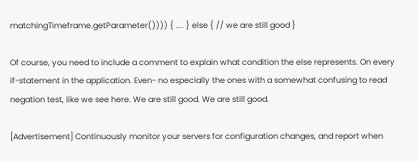matchingTimeframe.getParameter()))) { .... } else { // we are still good }

Of course, you need to include a comment to explain what condition the else represents. On every if-statement in the application. Even- no especially the ones with a somewhat confusing to read negation test, like we see here. We are still good. We are still good.

[Advertisement] Continuously monitor your servers for configuration changes, and report when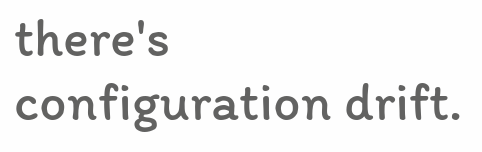there's configuration drift.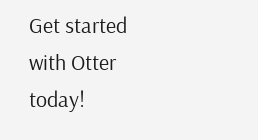Get started with Otter today!